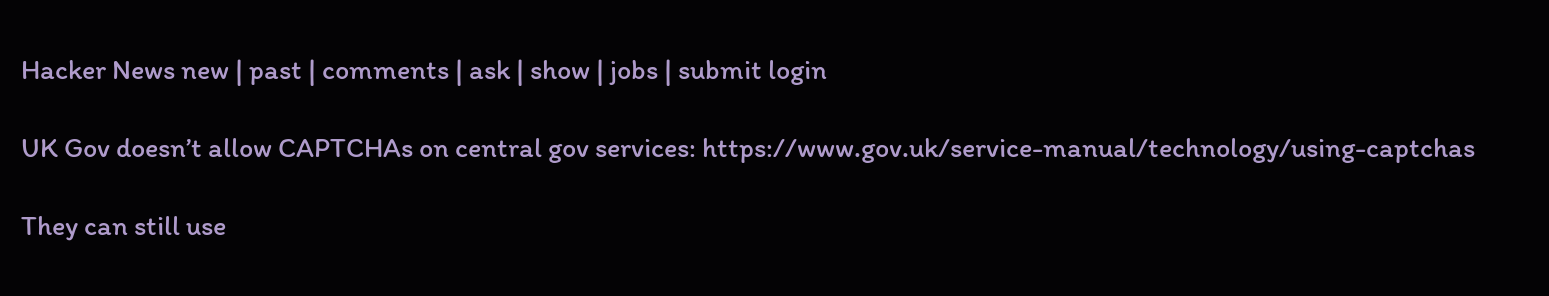Hacker News new | past | comments | ask | show | jobs | submit login

UK Gov doesn’t allow CAPTCHAs on central gov services: https://www.gov.uk/service-manual/technology/using-captchas

They can still use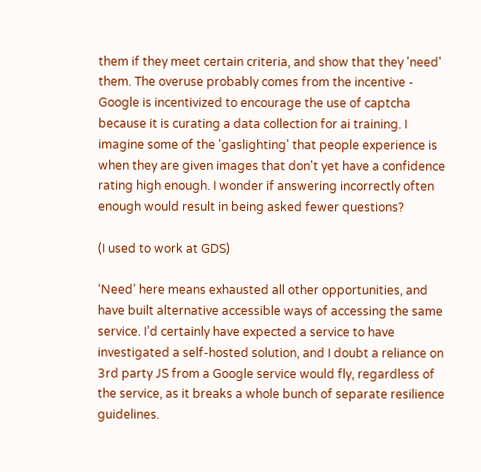them if they meet certain criteria, and show that they 'need' them. The overuse probably comes from the incentive - Google is incentivized to encourage the use of captcha because it is curating a data collection for ai training. I imagine some of the 'gaslighting' that people experience is when they are given images that don't yet have a confidence rating high enough. I wonder if answering incorrectly often enough would result in being asked fewer questions?

(I used to work at GDS)

‘Need’ here means exhausted all other opportunities, and have built alternative accessible ways of accessing the same service. I’d certainly have expected a service to have investigated a self-hosted solution, and I doubt a reliance on 3rd party JS from a Google service would fly, regardless of the service, as it breaks a whole bunch of separate resilience guidelines.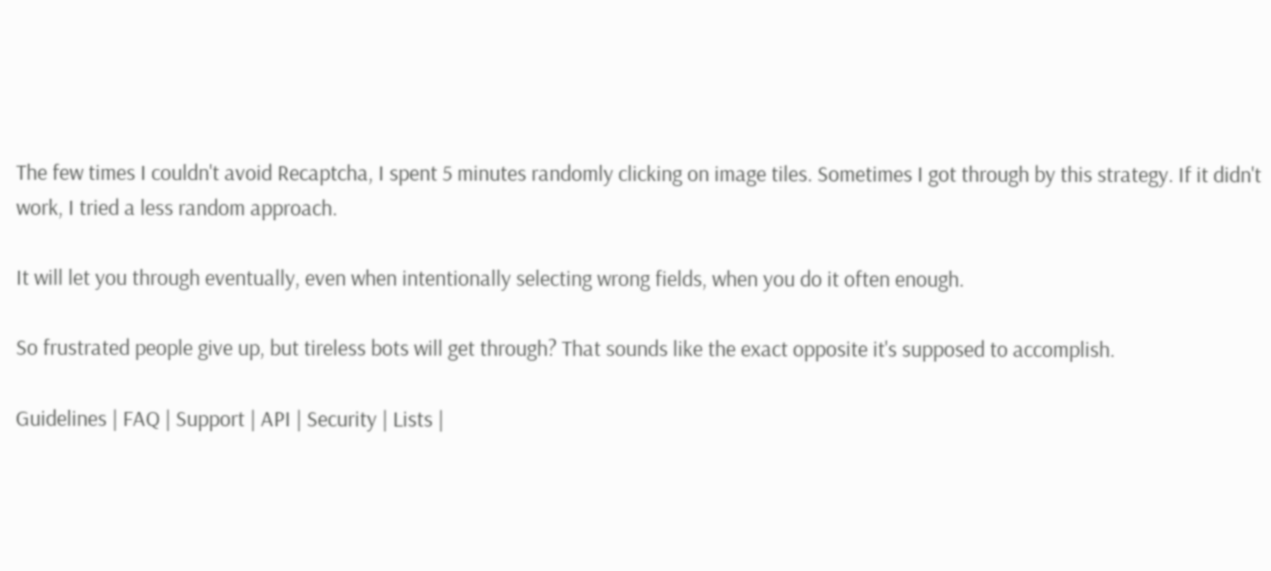The few times I couldn't avoid Recaptcha, I spent 5 minutes randomly clicking on image tiles. Sometimes I got through by this strategy. If it didn't work, I tried a less random approach.

It will let you through eventually, even when intentionally selecting wrong fields, when you do it often enough.

So frustrated people give up, but tireless bots will get through? That sounds like the exact opposite it's supposed to accomplish.

Guidelines | FAQ | Support | API | Security | Lists |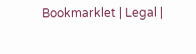Bookmarklet | Legal |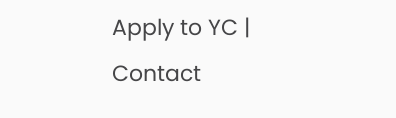Apply to YC | Contact